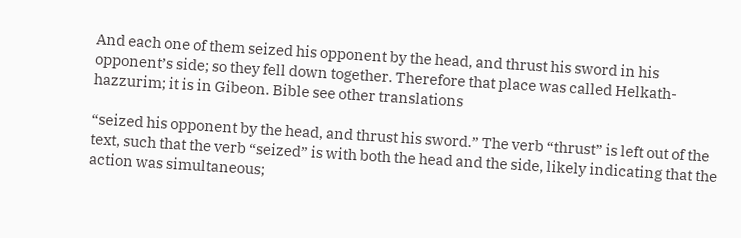And each one of them seized his opponent by the head, and thrust his sword in his opponent’s side; so they fell down together. Therefore that place was called Helkath-hazzurim; it is in Gibeon. Bible see other translations

“seized his opponent by the head, and thrust his sword.” The verb “thrust” is left out of the text, such that the verb “seized” is with both the head and the side, likely indicating that the action was simultaneous;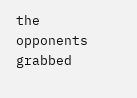the opponents grabbed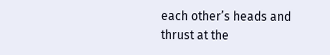each other’s heads and thrust at the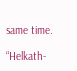same time.

“Helkath-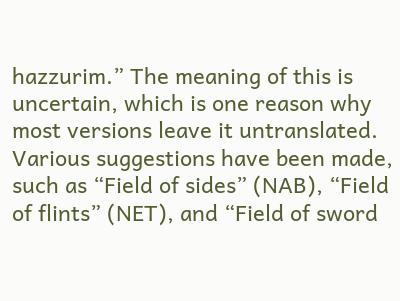hazzurim.” The meaning of this is uncertain, which is one reason why most versions leave it untranslated. Various suggestions have been made, such as “Field of sides” (NAB), “Field of flints” (NET), and “Field of sword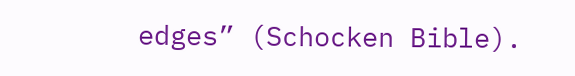edges” (Schocken Bible).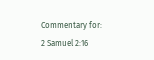Commentary for: 2 Samuel 2:16